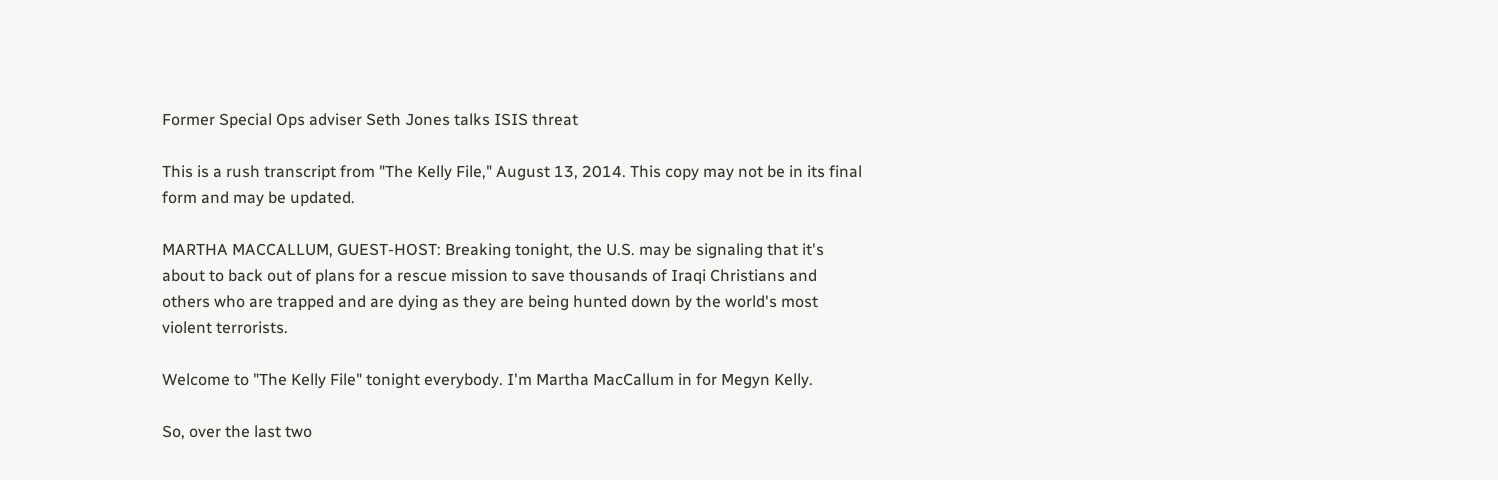Former Special Ops adviser Seth Jones talks ISIS threat

This is a rush transcript from "The Kelly File," August 13, 2014. This copy may not be in its final form and may be updated.

MARTHA MACCALLUM, GUEST-HOST: Breaking tonight, the U.S. may be signaling that it's about to back out of plans for a rescue mission to save thousands of Iraqi Christians and others who are trapped and are dying as they are being hunted down by the world's most violent terrorists.

Welcome to "The Kelly File" tonight everybody. I'm Martha MacCallum in for Megyn Kelly.

So, over the last two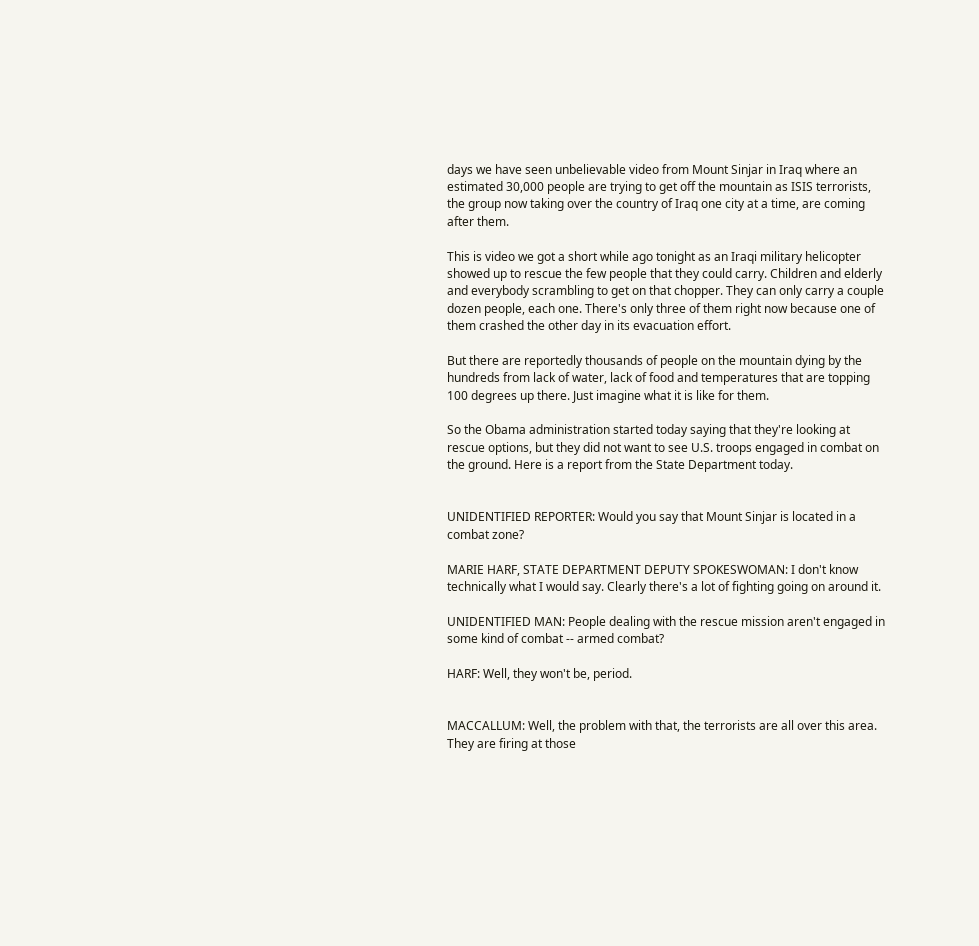days we have seen unbelievable video from Mount Sinjar in Iraq where an estimated 30,000 people are trying to get off the mountain as ISIS terrorists, the group now taking over the country of Iraq one city at a time, are coming after them.

This is video we got a short while ago tonight as an Iraqi military helicopter showed up to rescue the few people that they could carry. Children and elderly and everybody scrambling to get on that chopper. They can only carry a couple dozen people, each one. There's only three of them right now because one of them crashed the other day in its evacuation effort.

But there are reportedly thousands of people on the mountain dying by the hundreds from lack of water, lack of food and temperatures that are topping 100 degrees up there. Just imagine what it is like for them.

So the Obama administration started today saying that they're looking at rescue options, but they did not want to see U.S. troops engaged in combat on the ground. Here is a report from the State Department today.


UNIDENTIFIED REPORTER: Would you say that Mount Sinjar is located in a combat zone?

MARIE HARF, STATE DEPARTMENT DEPUTY SPOKESWOMAN: I don't know technically what I would say. Clearly there's a lot of fighting going on around it.

UNIDENTIFIED MAN: People dealing with the rescue mission aren't engaged in some kind of combat -- armed combat?

HARF: Well, they won't be, period.


MACCALLUM: Well, the problem with that, the terrorists are all over this area. They are firing at those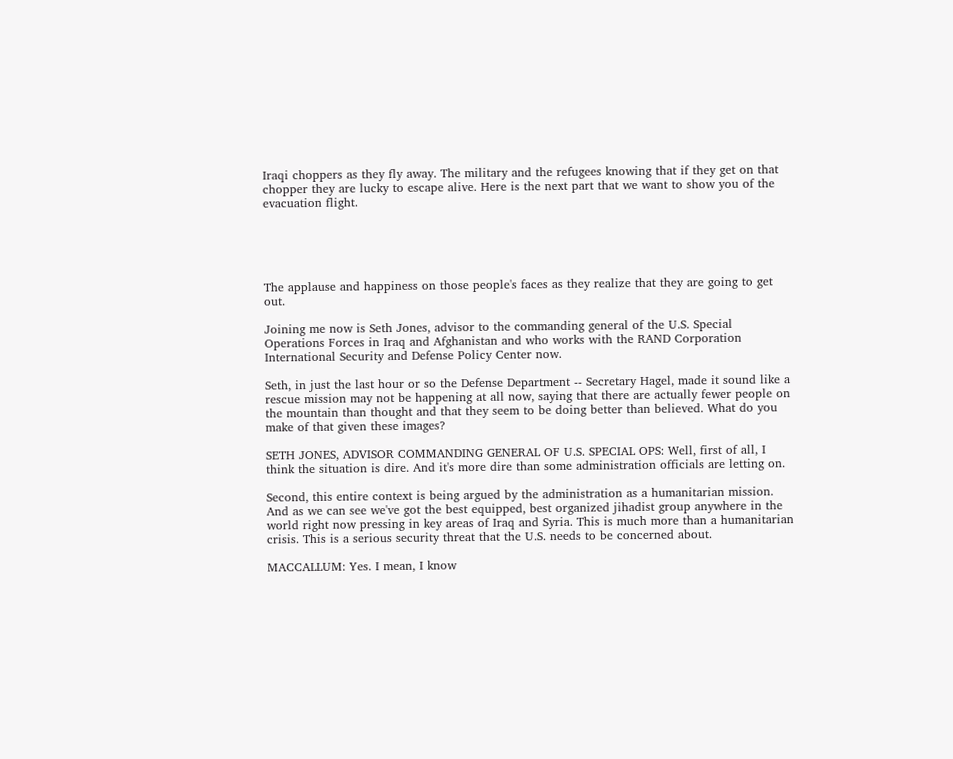Iraqi choppers as they fly away. The military and the refugees knowing that if they get on that chopper they are lucky to escape alive. Here is the next part that we want to show you of the evacuation flight.





The applause and happiness on those people's faces as they realize that they are going to get out.

Joining me now is Seth Jones, advisor to the commanding general of the U.S. Special Operations Forces in Iraq and Afghanistan and who works with the RAND Corporation International Security and Defense Policy Center now.

Seth, in just the last hour or so the Defense Department -- Secretary Hagel, made it sound like a rescue mission may not be happening at all now, saying that there are actually fewer people on the mountain than thought and that they seem to be doing better than believed. What do you make of that given these images?

SETH JONES, ADVISOR COMMANDING GENERAL OF U.S. SPECIAL OPS: Well, first of all, I think the situation is dire. And it's more dire than some administration officials are letting on.

Second, this entire context is being argued by the administration as a humanitarian mission. And as we can see we've got the best equipped, best organized jihadist group anywhere in the world right now pressing in key areas of Iraq and Syria. This is much more than a humanitarian crisis. This is a serious security threat that the U.S. needs to be concerned about.

MACCALLUM: Yes. I mean, I know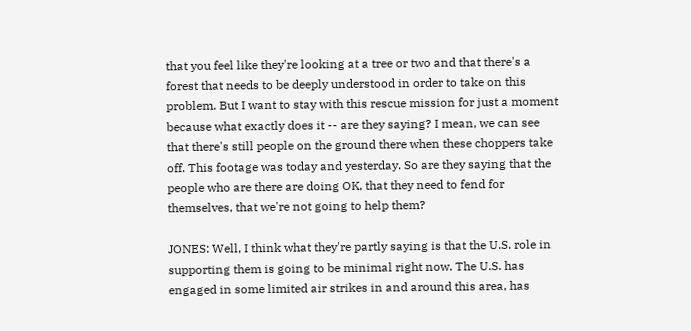that you feel like they're looking at a tree or two and that there's a forest that needs to be deeply understood in order to take on this problem. But I want to stay with this rescue mission for just a moment because what exactly does it -- are they saying? I mean, we can see that there's still people on the ground there when these choppers take off. This footage was today and yesterday. So are they saying that the people who are there are doing OK, that they need to fend for themselves, that we're not going to help them?

JONES: Well, I think what they're partly saying is that the U.S. role in supporting them is going to be minimal right now. The U.S. has engaged in some limited air strikes in and around this area, has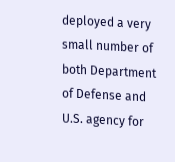deployed a very small number of both Department of Defense and U.S. agency for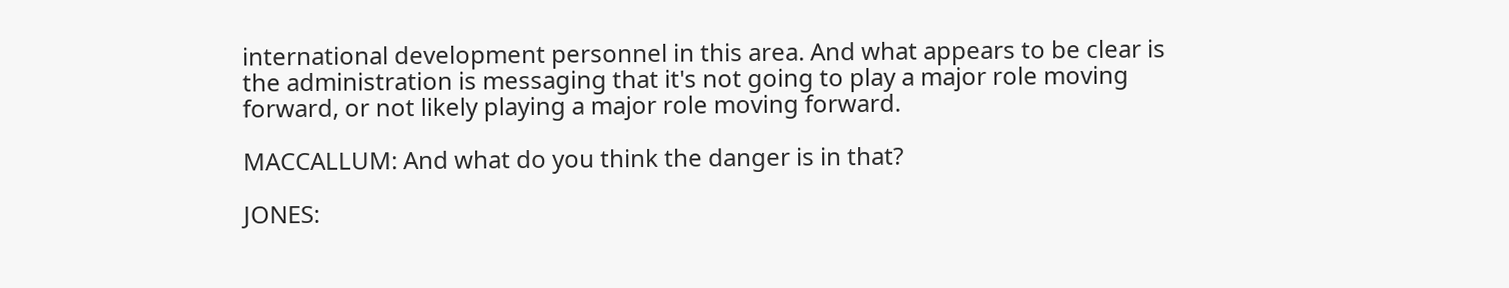international development personnel in this area. And what appears to be clear is the administration is messaging that it's not going to play a major role moving forward, or not likely playing a major role moving forward.

MACCALLUM: And what do you think the danger is in that?

JONES: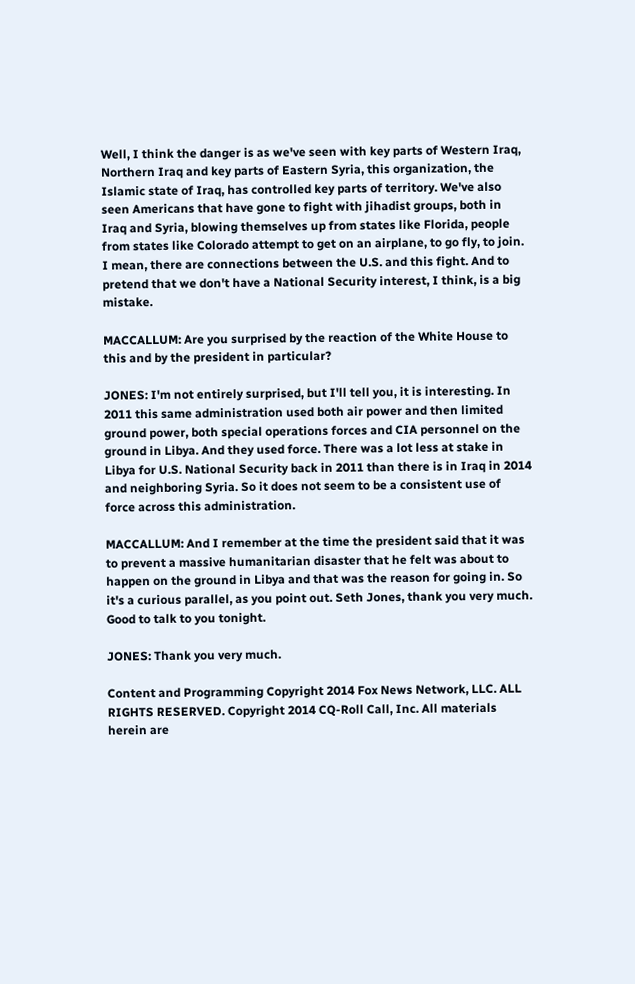Well, I think the danger is as we've seen with key parts of Western Iraq, Northern Iraq and key parts of Eastern Syria, this organization, the Islamic state of Iraq, has controlled key parts of territory. We've also seen Americans that have gone to fight with jihadist groups, both in Iraq and Syria, blowing themselves up from states like Florida, people from states like Colorado attempt to get on an airplane, to go fly, to join. I mean, there are connections between the U.S. and this fight. And to pretend that we don't have a National Security interest, I think, is a big mistake.

MACCALLUM: Are you surprised by the reaction of the White House to this and by the president in particular?

JONES: I'm not entirely surprised, but I'll tell you, it is interesting. In 2011 this same administration used both air power and then limited ground power, both special operations forces and CIA personnel on the ground in Libya. And they used force. There was a lot less at stake in Libya for U.S. National Security back in 2011 than there is in Iraq in 2014 and neighboring Syria. So it does not seem to be a consistent use of force across this administration.

MACCALLUM: And I remember at the time the president said that it was to prevent a massive humanitarian disaster that he felt was about to happen on the ground in Libya and that was the reason for going in. So it's a curious parallel, as you point out. Seth Jones, thank you very much. Good to talk to you tonight.

JONES: Thank you very much.

Content and Programming Copyright 2014 Fox News Network, LLC. ALL RIGHTS RESERVED. Copyright 2014 CQ-Roll Call, Inc. All materials herein are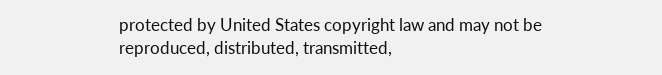protected by United States copyright law and may not be reproduced, distributed, transmitted,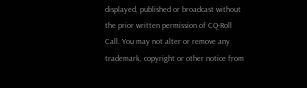displayed, published or broadcast without the prior written permission of CQ-Roll Call. You may not alter or remove any trademark, copyright or other notice from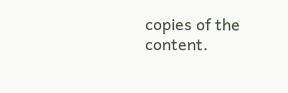copies of the content.